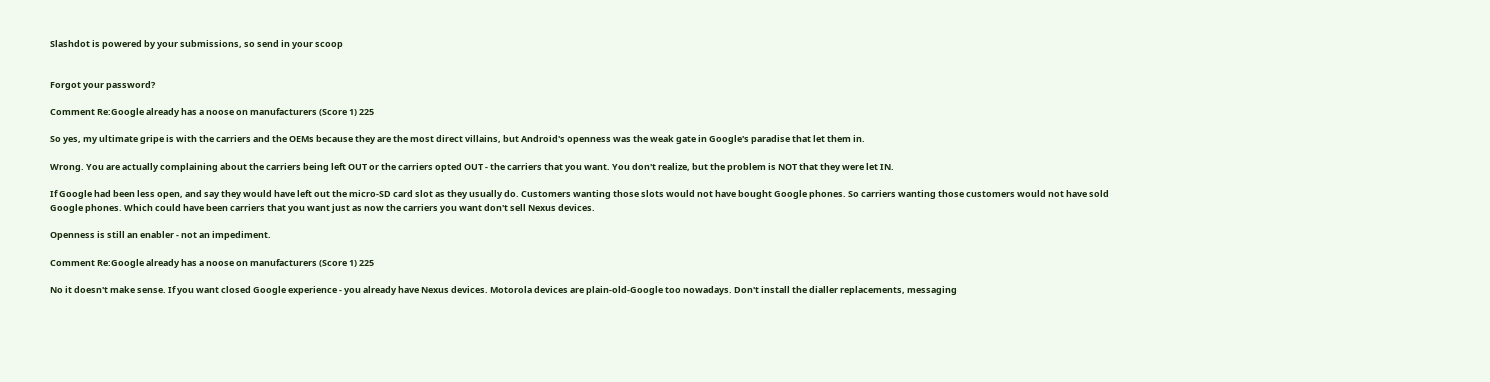Slashdot is powered by your submissions, so send in your scoop


Forgot your password?

Comment Re:Google already has a noose on manufacturers (Score 1) 225

So yes, my ultimate gripe is with the carriers and the OEMs because they are the most direct villains, but Android's openness was the weak gate in Google's paradise that let them in.

Wrong. You are actually complaining about the carriers being left OUT or the carriers opted OUT - the carriers that you want. You don't realize, but the problem is NOT that they were let IN.

If Google had been less open, and say they would have left out the micro-SD card slot as they usually do. Customers wanting those slots would not have bought Google phones. So carriers wanting those customers would not have sold Google phones. Which could have been carriers that you want just as now the carriers you want don't sell Nexus devices.

Openness is still an enabler - not an impediment.

Comment Re:Google already has a noose on manufacturers (Score 1) 225

No it doesn't make sense. If you want closed Google experience - you already have Nexus devices. Motorola devices are plain-old-Google too nowadays. Don't install the dialler replacements, messaging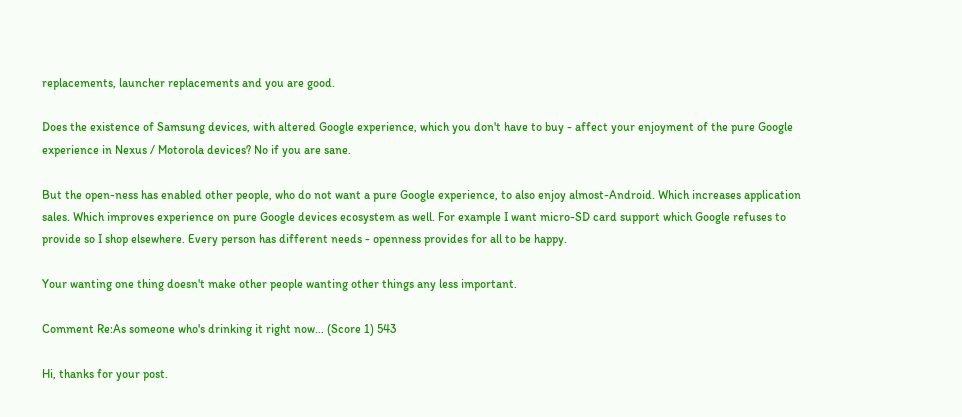replacements, launcher replacements and you are good.

Does the existence of Samsung devices, with altered Google experience, which you don't have to buy - affect your enjoyment of the pure Google experience in Nexus / Motorola devices? No if you are sane.

But the open-ness has enabled other people, who do not want a pure Google experience, to also enjoy almost-Android. Which increases application sales. Which improves experience on pure Google devices ecosystem as well. For example I want micro-SD card support which Google refuses to provide so I shop elsewhere. Every person has different needs - openness provides for all to be happy.

Your wanting one thing doesn't make other people wanting other things any less important.

Comment Re:As someone who's drinking it right now... (Score 1) 543

Hi, thanks for your post.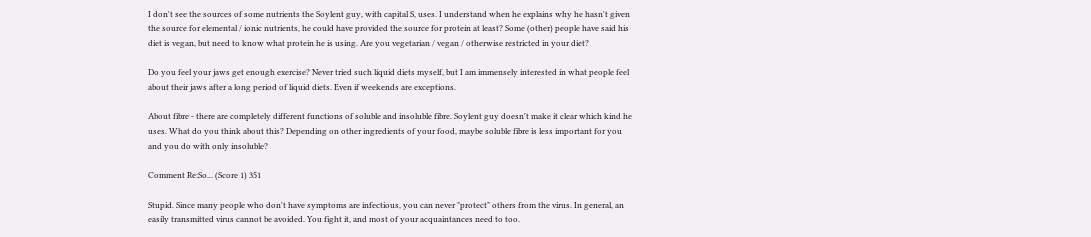I don't see the sources of some nutrients the Soylent guy, with capital S, uses. I understand when he explains why he hasn't given the source for elemental / ionic nutrients, he could have provided the source for protein at least? Some (other) people have said his diet is vegan, but need to know what protein he is using. Are you vegetarian / vegan / otherwise restricted in your diet?

Do you feel your jaws get enough exercise? Never tried such liquid diets myself, but I am immensely interested in what people feel about their jaws after a long period of liquid diets. Even if weekends are exceptions.

About fibre - there are completely different functions of soluble and insoluble fibre. Soylent guy doesn't make it clear which kind he uses. What do you think about this? Depending on other ingredients of your food, maybe soluble fibre is less important for you and you do with only insoluble?

Comment Re:So... (Score 1) 351

Stupid. Since many people who don't have symptoms are infectious, you can never "protect" others from the virus. In general, an easily transmitted virus cannot be avoided. You fight it, and most of your acquaintances need to too.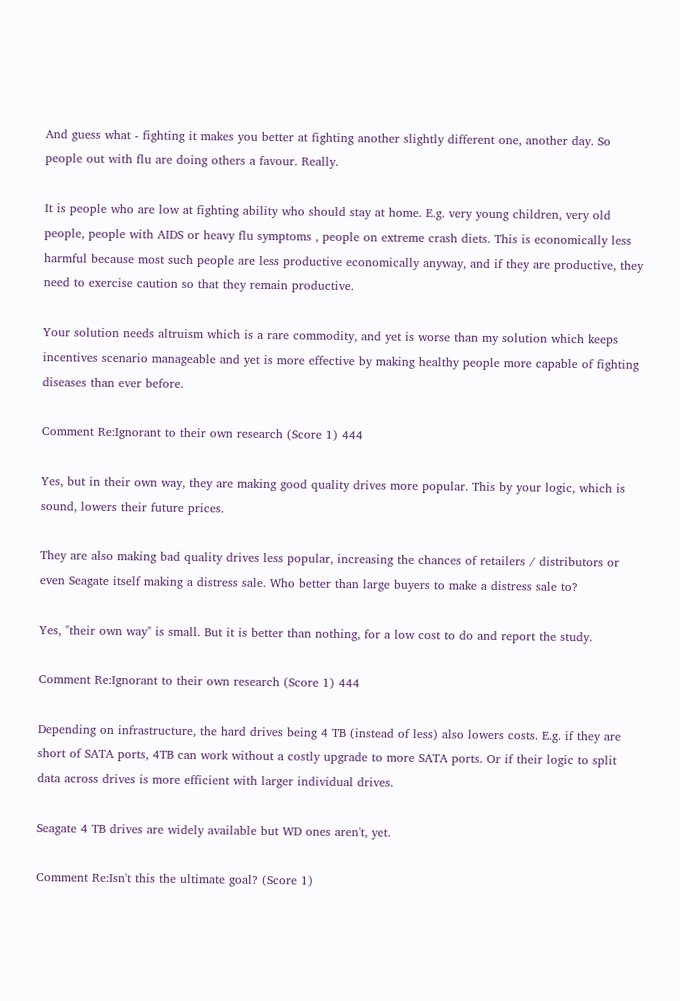And guess what - fighting it makes you better at fighting another slightly different one, another day. So people out with flu are doing others a favour. Really.

It is people who are low at fighting ability who should stay at home. E.g. very young children, very old people, people with AIDS or heavy flu symptoms , people on extreme crash diets. This is economically less harmful because most such people are less productive economically anyway, and if they are productive, they need to exercise caution so that they remain productive.

Your solution needs altruism which is a rare commodity, and yet is worse than my solution which keeps incentives scenario manageable and yet is more effective by making healthy people more capable of fighting diseases than ever before.

Comment Re:Ignorant to their own research (Score 1) 444

Yes, but in their own way, they are making good quality drives more popular. This by your logic, which is sound, lowers their future prices.

They are also making bad quality drives less popular, increasing the chances of retailers / distributors or even Seagate itself making a distress sale. Who better than large buyers to make a distress sale to?

Yes, "their own way" is small. But it is better than nothing, for a low cost to do and report the study.

Comment Re:Ignorant to their own research (Score 1) 444

Depending on infrastructure, the hard drives being 4 TB (instead of less) also lowers costs. E.g. if they are short of SATA ports, 4TB can work without a costly upgrade to more SATA ports. Or if their logic to split data across drives is more efficient with larger individual drives.

Seagate 4 TB drives are widely available but WD ones aren't, yet.

Comment Re:Isn't this the ultimate goal? (Score 1)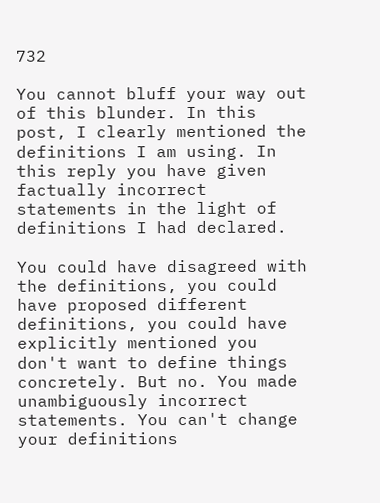732

You cannot bluff your way out of this blunder. In this post, I clearly mentioned the definitions I am using. In this reply you have given factually incorrect statements in the light of definitions I had declared.

You could have disagreed with the definitions, you could have proposed different definitions, you could have explicitly mentioned you don't want to define things concretely. But no. You made unambiguously incorrect statements. You can't change your definitions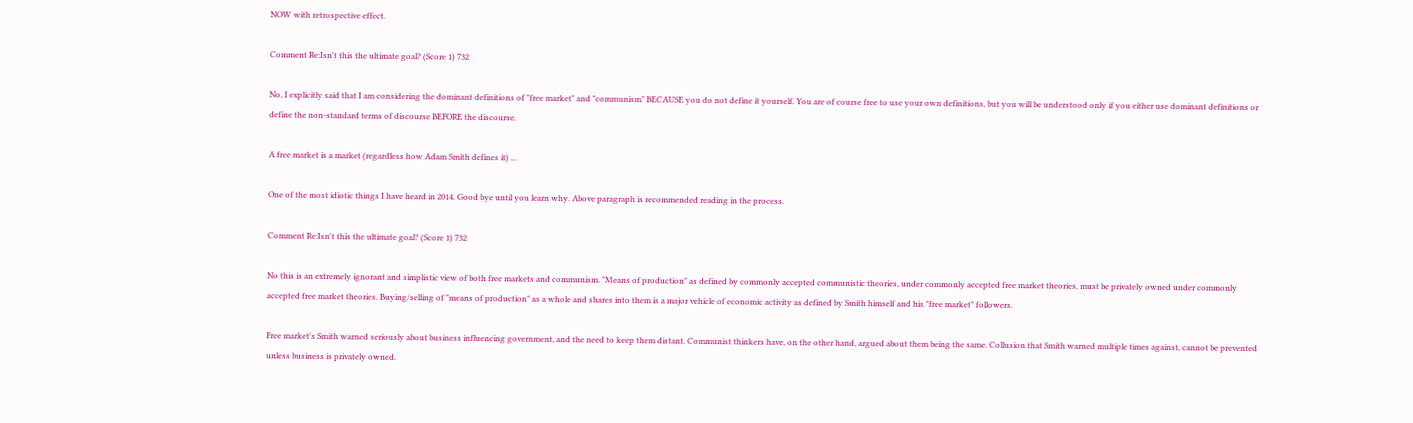NOW with retrospective effect.

Comment Re:Isn't this the ultimate goal? (Score 1) 732

No, I explicitly said that I am considering the dominant definitions of "free market" and "communism" BECAUSE you do not define it yourself. You are of course free to use your own definitions, but you will be understood only if you either use dominant definitions or define the non-standard terms of discourse BEFORE the discourse.

A free market is a market (regardless how Adam Smith defines it) ...

One of the most idiotic things I have heard in 2014. Good bye until you learn why. Above paragraph is recommended reading in the process.

Comment Re:Isn't this the ultimate goal? (Score 1) 732

No this is an extremely ignorant and simplistic view of both free markets and communism. "Means of production" as defined by commonly accepted communistic theories, under commonly accepted free market theories, must be privately owned under commonly accepted free market theories. Buying/selling of "means of production" as a whole and shares into them is a major vehicle of economic activity as defined by Smith himself and his "free market" followers.

Free market's Smith warned seriously about business influencing government, and the need to keep them distant. Communist thinkers have, on the other hand, argued about them being the same. Collusion that Smith warned multiple times against, cannot be prevented unless business is privately owned.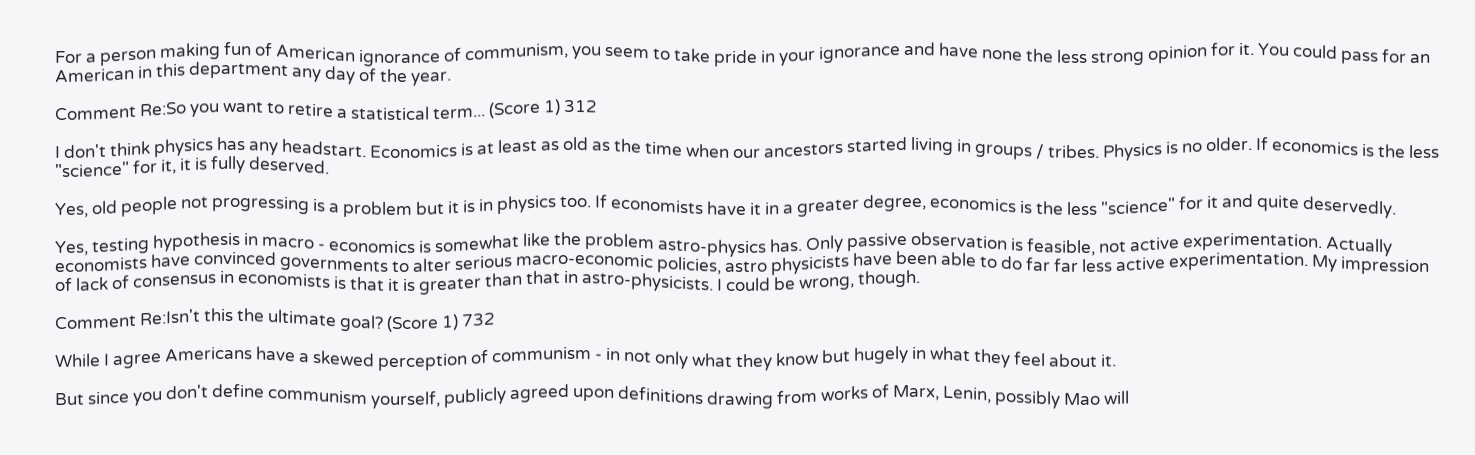For a person making fun of American ignorance of communism, you seem to take pride in your ignorance and have none the less strong opinion for it. You could pass for an American in this department any day of the year.

Comment Re:So you want to retire a statistical term... (Score 1) 312

I don't think physics has any headstart. Economics is at least as old as the time when our ancestors started living in groups / tribes. Physics is no older. If economics is the less "science" for it, it is fully deserved.

Yes, old people not progressing is a problem but it is in physics too. If economists have it in a greater degree, economics is the less "science" for it and quite deservedly.

Yes, testing hypothesis in macro - economics is somewhat like the problem astro-physics has. Only passive observation is feasible, not active experimentation. Actually economists have convinced governments to alter serious macro-economic policies, astro physicists have been able to do far far less active experimentation. My impression of lack of consensus in economists is that it is greater than that in astro-physicists. I could be wrong, though.

Comment Re:Isn't this the ultimate goal? (Score 1) 732

While I agree Americans have a skewed perception of communism - in not only what they know but hugely in what they feel about it.

But since you don't define communism yourself, publicly agreed upon definitions drawing from works of Marx, Lenin, possibly Mao will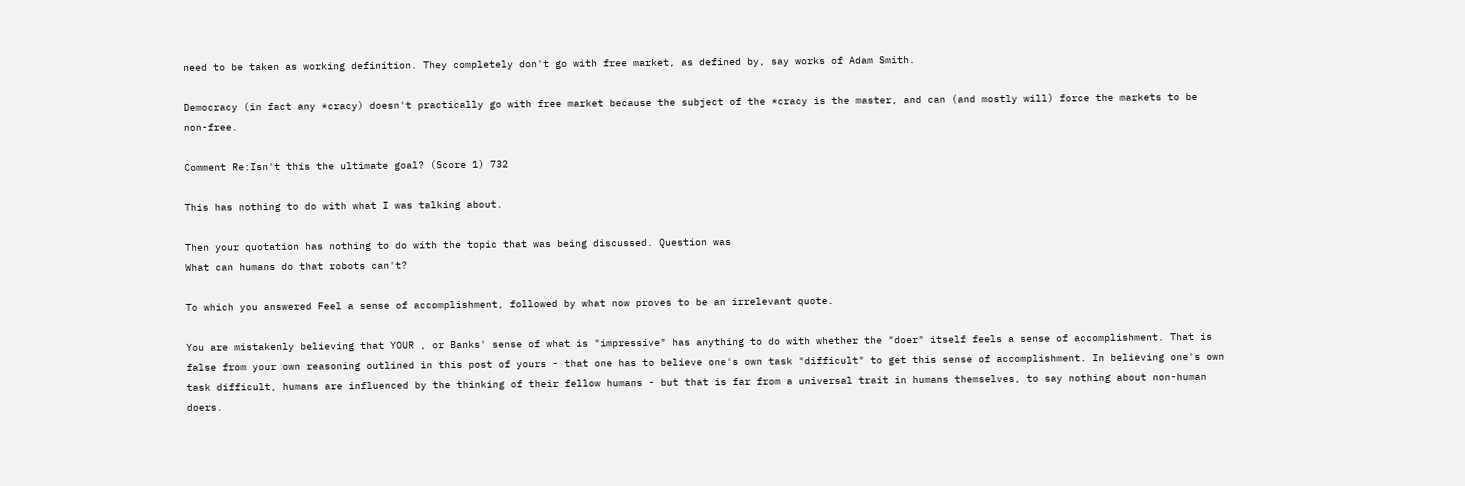need to be taken as working definition. They completely don't go with free market, as defined by, say works of Adam Smith.

Democracy (in fact any *cracy) doesn't practically go with free market because the subject of the *cracy is the master, and can (and mostly will) force the markets to be non-free.

Comment Re:Isn't this the ultimate goal? (Score 1) 732

This has nothing to do with what I was talking about.

Then your quotation has nothing to do with the topic that was being discussed. Question was
What can humans do that robots can't?

To which you answered Feel a sense of accomplishment, followed by what now proves to be an irrelevant quote.

You are mistakenly believing that YOUR , or Banks' sense of what is "impressive" has anything to do with whether the "doer" itself feels a sense of accomplishment. That is false from your own reasoning outlined in this post of yours - that one has to believe one's own task "difficult" to get this sense of accomplishment. In believing one's own task difficult, humans are influenced by the thinking of their fellow humans - but that is far from a universal trait in humans themselves, to say nothing about non-human doers.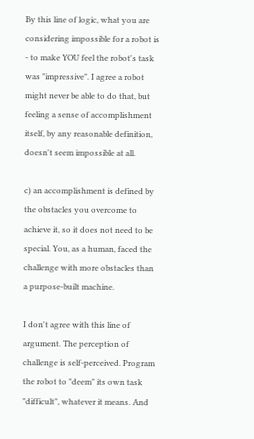By this line of logic, what you are considering impossible for a robot is - to make YOU feel the robot's task was "impressive". I agree a robot might never be able to do that, but feeling a sense of accomplishment itself, by any reasonable definition, doesn't seem impossible at all.

c) an accomplishment is defined by the obstacles you overcome to achieve it, so it does not need to be special. You, as a human, faced the challenge with more obstacles than a purpose-built machine.

I don't agree with this line of argument. The perception of challenge is self-perceived. Program the robot to "deem" its own task "difficult", whatever it means. And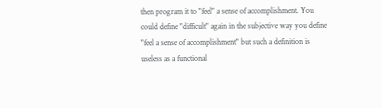then program it to "feel" a sense of accomplishment. You could define "difficult" again in the subjective way you define "feel a sense of accomplishment" but such a definition is useless as a functional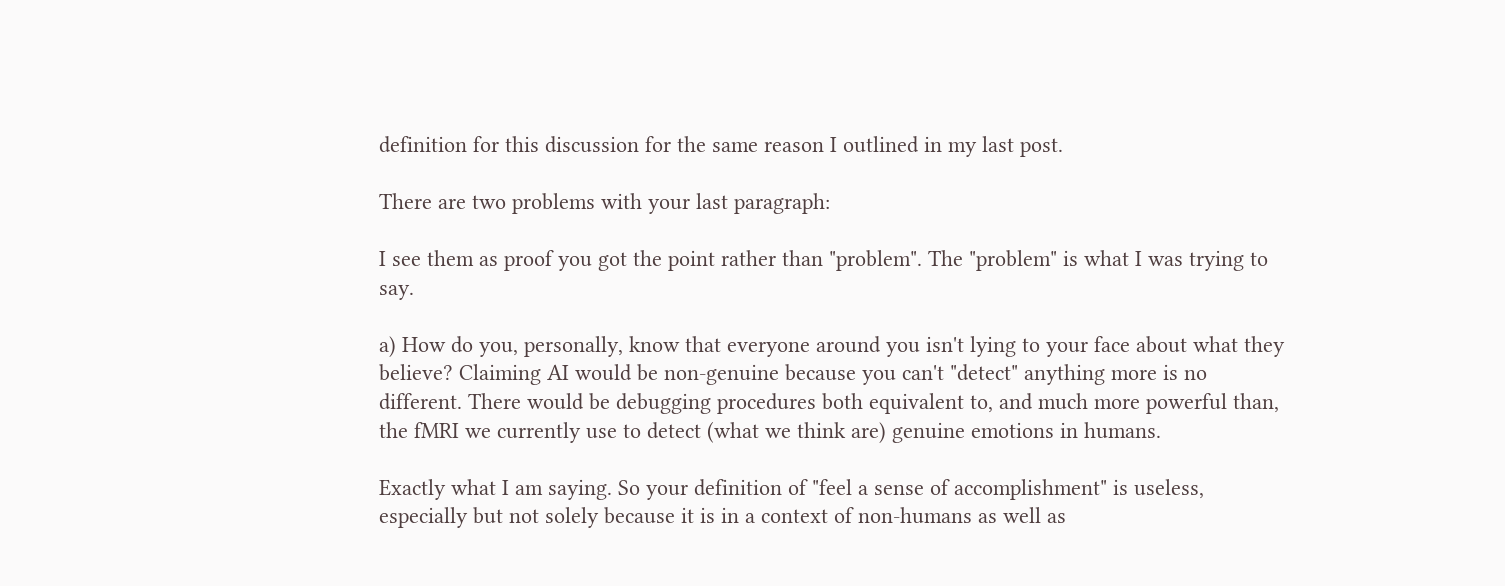definition for this discussion for the same reason I outlined in my last post.

There are two problems with your last paragraph:

I see them as proof you got the point rather than "problem". The "problem" is what I was trying to say.

a) How do you, personally, know that everyone around you isn't lying to your face about what they believe? Claiming AI would be non-genuine because you can't "detect" anything more is no different. There would be debugging procedures both equivalent to, and much more powerful than, the fMRI we currently use to detect (what we think are) genuine emotions in humans.

Exactly what I am saying. So your definition of "feel a sense of accomplishment" is useless, especially but not solely because it is in a context of non-humans as well as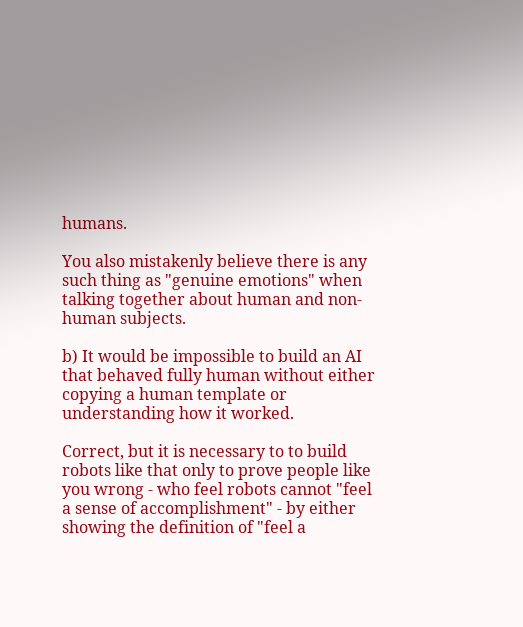humans.

You also mistakenly believe there is any such thing as "genuine emotions" when talking together about human and non-human subjects.

b) It would be impossible to build an AI that behaved fully human without either copying a human template or understanding how it worked.

Correct, but it is necessary to to build robots like that only to prove people like you wrong - who feel robots cannot "feel a sense of accomplishment" - by either showing the definition of "feel a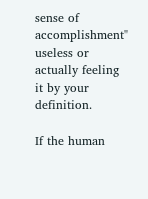sense of accomplishment" useless or actually feeling it by your definition.

If the human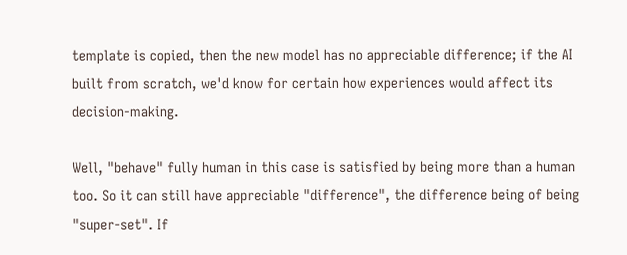template is copied, then the new model has no appreciable difference; if the AI built from scratch, we'd know for certain how experiences would affect its decision-making.

Well, "behave" fully human in this case is satisfied by being more than a human too. So it can still have appreciable "difference", the difference being of being "super-set". If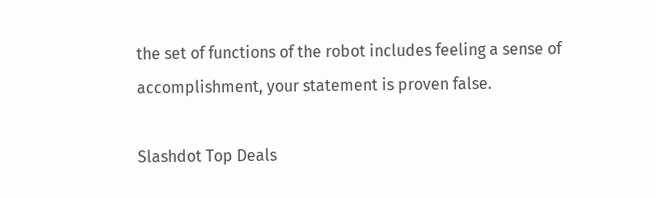the set of functions of the robot includes feeling a sense of accomplishment, your statement is proven false.

Slashdot Top Deals